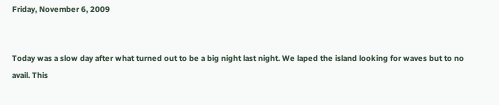Friday, November 6, 2009


Today was a slow day after what turned out to be a big night last night. We laped the island looking for waves but to no avail. This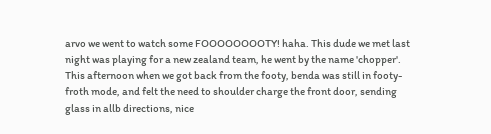arvo we went to watch some FOOOOOOOOTY! haha. This dude we met last night was playing for a new zealand team, he went by the name 'chopper'. This afternoon when we got back from the footy, benda was still in footy-froth mode, and felt the need to shoulder charge the front door, sending glass in allb directions, nice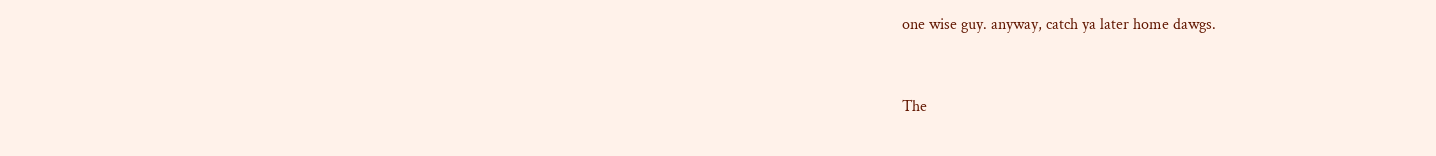one wise guy. anyway, catch ya later home dawgs.


The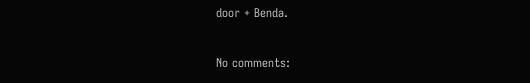door + Benda.


No comments: